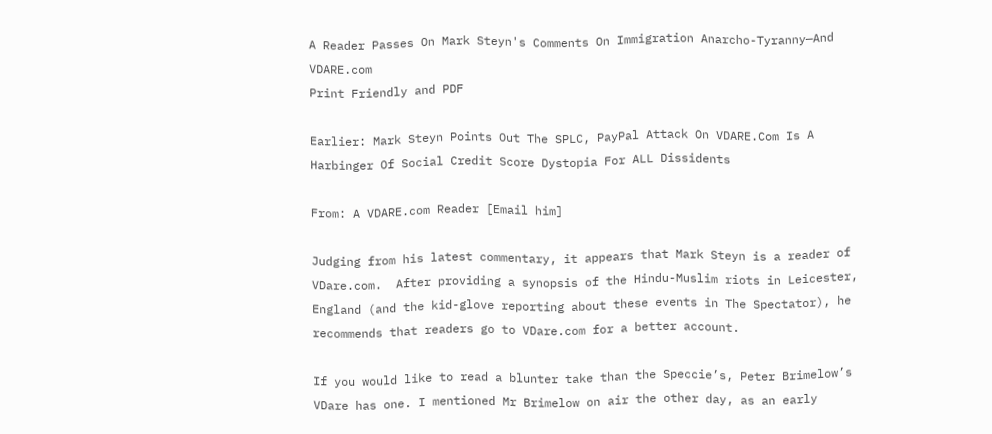A Reader Passes On Mark Steyn's Comments On Immigration Anarcho-Tyranny—And VDARE.com
Print Friendly and PDF

Earlier: Mark Steyn Points Out The SPLC, PayPal Attack On VDARE.Com Is A Harbinger Of Social Credit Score Dystopia For ALL Dissidents

From: A VDARE.com Reader [Email him]

Judging from his latest commentary, it appears that Mark Steyn is a reader of VDare.com.  After providing a synopsis of the Hindu-Muslim riots in Leicester, England (and the kid-glove reporting about these events in The Spectator), he recommends that readers go to VDare.com for a better account.

If you would like to read a blunter take than the Speccie’s, Peter Brimelow’s VDare has one. I mentioned Mr Brimelow on air the other day, as an early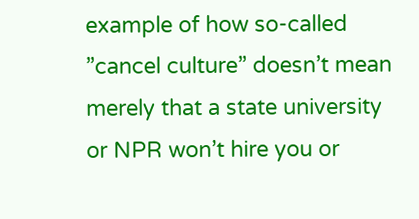example of how so-called ”cancel culture” doesn’t mean merely that a state university or NPR won’t hire you or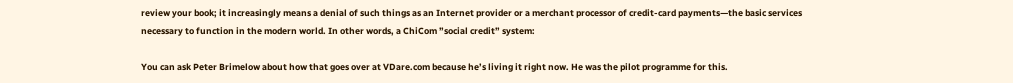review your book; it increasingly means a denial of such things as an Internet provider or a merchant processor of credit-card payments—the basic services necessary to function in the modern world. In other words, a ChiCom ”social credit” system:

You can ask Peter Brimelow about how that goes over at VDare.com because he’s living it right now. He was the pilot programme for this.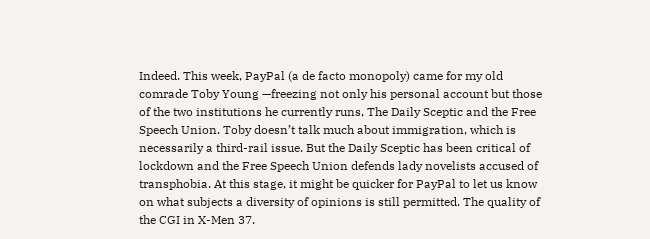Indeed. This week, PayPal (a de facto monopoly) came for my old comrade Toby Young —freezing not only his personal account but those of the two institutions he currently runs, The Daily Sceptic and the Free Speech Union. Toby doesn’t talk much about immigration, which is necessarily a third-rail issue. But the Daily Sceptic has been critical of lockdown and the Free Speech Union defends lady novelists accused of transphobia. At this stage, it might be quicker for PayPal to let us know on what subjects a diversity of opinions is still permitted. The quality of the CGI in X-Men 37.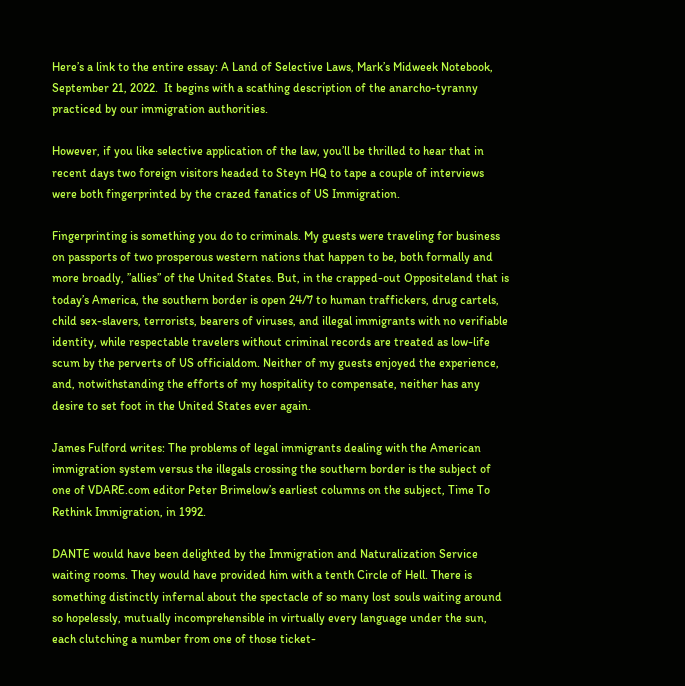Here’s a link to the entire essay: A Land of Selective Laws, Mark’s Midweek Notebook, September 21, 2022.  It begins with a scathing description of the anarcho-tyranny practiced by our immigration authorities.

However, if you like selective application of the law, you’ll be thrilled to hear that in recent days two foreign visitors headed to Steyn HQ to tape a couple of interviews were both fingerprinted by the crazed fanatics of US Immigration.

Fingerprinting is something you do to criminals. My guests were traveling for business on passports of two prosperous western nations that happen to be, both formally and more broadly, ”allies” of the United States. But, in the crapped-out Oppositeland that is today’s America, the southern border is open 24/7 to human traffickers, drug cartels, child sex-slavers, terrorists, bearers of viruses, and illegal immigrants with no verifiable identity, while respectable travelers without criminal records are treated as low-life scum by the perverts of US officialdom. Neither of my guests enjoyed the experience, and, notwithstanding the efforts of my hospitality to compensate, neither has any desire to set foot in the United States ever again.

James Fulford writes: The problems of legal immigrants dealing with the American immigration system versus the illegals crossing the southern border is the subject of one of VDARE.com editor Peter Brimelow’s earliest columns on the subject, Time To Rethink Immigration, in 1992.

DANTE would have been delighted by the Immigration and Naturalization Service waiting rooms. They would have provided him with a tenth Circle of Hell. There is something distinctly infernal about the spectacle of so many lost souls waiting around so hopelessly, mutually incomprehensible in virtually every language under the sun, each clutching a number from one of those ticket-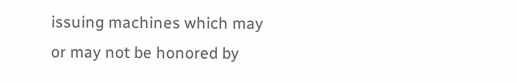issuing machines which may or may not be honored by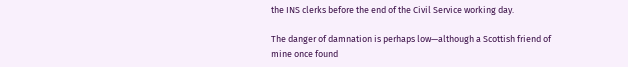the INS clerks before the end of the Civil Service working day.

The danger of damnation is perhaps low—although a Scottish friend of mine once found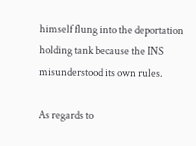himself flung into the deportation holding tank because the INS misunderstood its own rules.

As regards to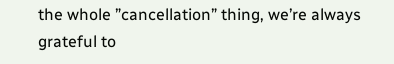the whole ”cancellation” thing, we’re always grateful to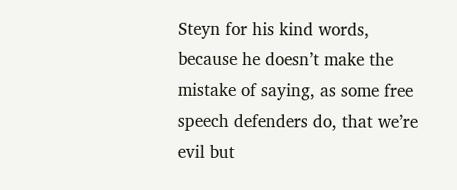Steyn for his kind words, because he doesn’t make the mistake of saying, as some free speech defenders do, that we’re evil but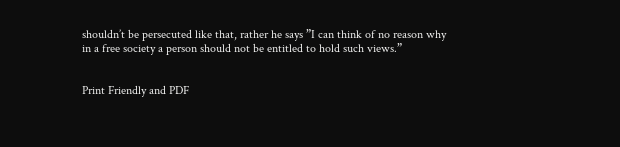shouldn’t be persecuted like that, rather he says ”I can think of no reason why in a free society a person should not be entitled to hold such views.”


Print Friendly and PDF